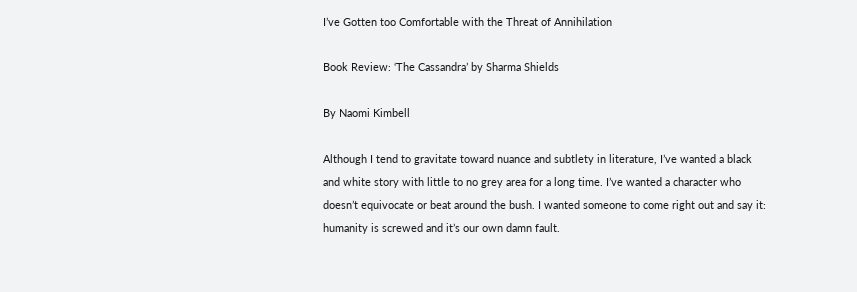I’ve Gotten too Comfortable with the Threat of Annihilation

Book Review: ‘The Cassandra’ by Sharma Shields

By Naomi Kimbell

Although I tend to gravitate toward nuance and subtlety in literature, I’ve wanted a black and white story with little to no grey area for a long time. I’ve wanted a character who doesn’t equivocate or beat around the bush. I wanted someone to come right out and say it: humanity is screwed and it’s our own damn fault.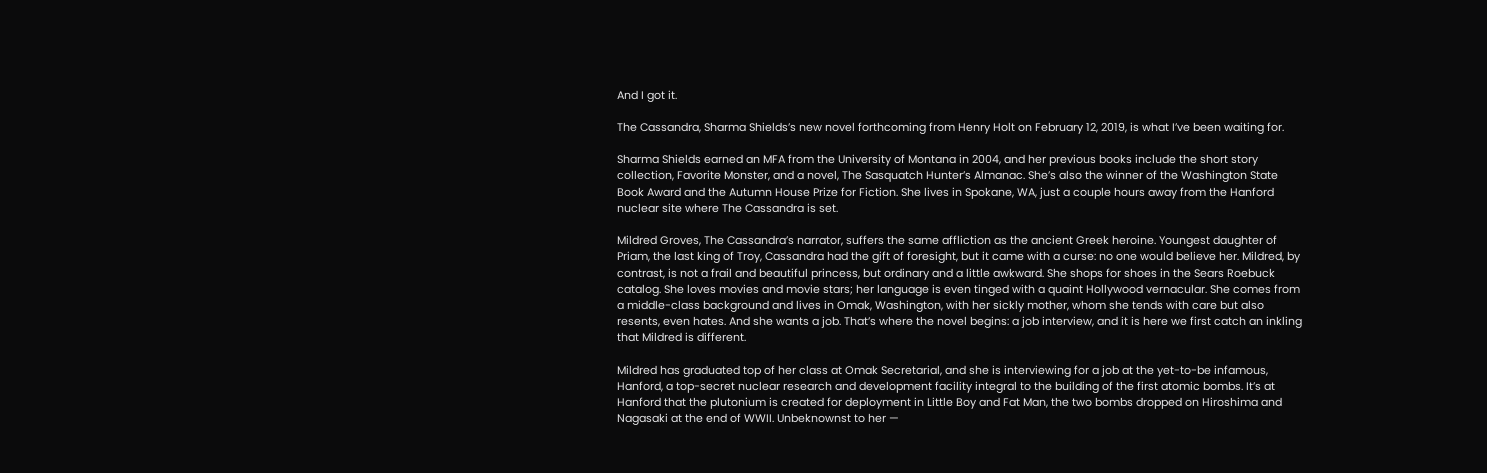And I got it.

The Cassandra, Sharma Shields’s new novel forthcoming from Henry Holt on February 12, 2019, is what I’ve been waiting for.

Sharma Shields earned an MFA from the University of Montana in 2004, and her previous books include the short story collection, Favorite Monster, and a novel, The Sasquatch Hunter’s Almanac. She’s also the winner of the Washington State Book Award and the Autumn House Prize for Fiction. She lives in Spokane, WA, just a couple hours away from the Hanford nuclear site where The Cassandra is set.

Mildred Groves, The Cassandra’s narrator, suffers the same affliction as the ancient Greek heroine. Youngest daughter of Priam, the last king of Troy, Cassandra had the gift of foresight, but it came with a curse: no one would believe her. Mildred, by contrast, is not a frail and beautiful princess, but ordinary and a little awkward. She shops for shoes in the Sears Roebuck catalog. She loves movies and movie stars; her language is even tinged with a quaint Hollywood vernacular. She comes from a middle-class background and lives in Omak, Washington, with her sickly mother, whom she tends with care but also resents, even hates. And she wants a job. That’s where the novel begins: a job interview, and it is here we first catch an inkling that Mildred is different.

Mildred has graduated top of her class at Omak Secretarial, and she is interviewing for a job at the yet-to-be infamous, Hanford, a top-secret nuclear research and development facility integral to the building of the first atomic bombs. It’s at Hanford that the plutonium is created for deployment in Little Boy and Fat Man, the two bombs dropped on Hiroshima and Nagasaki at the end of WWII. Unbeknownst to her —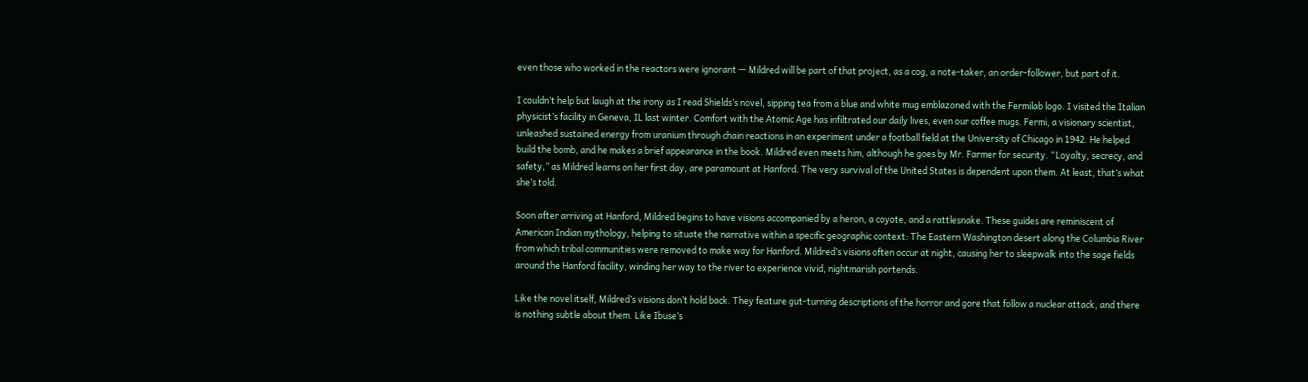even those who worked in the reactors were ignorant — Mildred will be part of that project, as a cog, a note-taker, an order-follower, but part of it.

I couldn’t help but laugh at the irony as I read Shields’s novel, sipping tea from a blue and white mug emblazoned with the Fermilab logo. I visited the Italian physicist’s facility in Geneva, IL last winter. Comfort with the Atomic Age has infiltrated our daily lives, even our coffee mugs. Fermi, a visionary scientist, unleashed sustained energy from uranium through chain reactions in an experiment under a football field at the University of Chicago in 1942. He helped build the bomb, and he makes a brief appearance in the book. Mildred even meets him, although he goes by Mr. Farmer for security. “Loyalty, secrecy, and safety,” as Mildred learns on her first day, are paramount at Hanford. The very survival of the United States is dependent upon them. At least, that’s what she’s told.

Soon after arriving at Hanford, Mildred begins to have visions accompanied by a heron, a coyote, and a rattlesnake. These guides are reminiscent of American Indian mythology, helping to situate the narrative within a specific geographic context: The Eastern Washington desert along the Columbia River from which tribal communities were removed to make way for Hanford. Mildred’s visions often occur at night, causing her to sleepwalk into the sage fields around the Hanford facility, winding her way to the river to experience vivid, nightmarish portends.

Like the novel itself, Mildred’s visions don’t hold back. They feature gut-turning descriptions of the horror and gore that follow a nuclear attack, and there is nothing subtle about them. Like Ibuse’s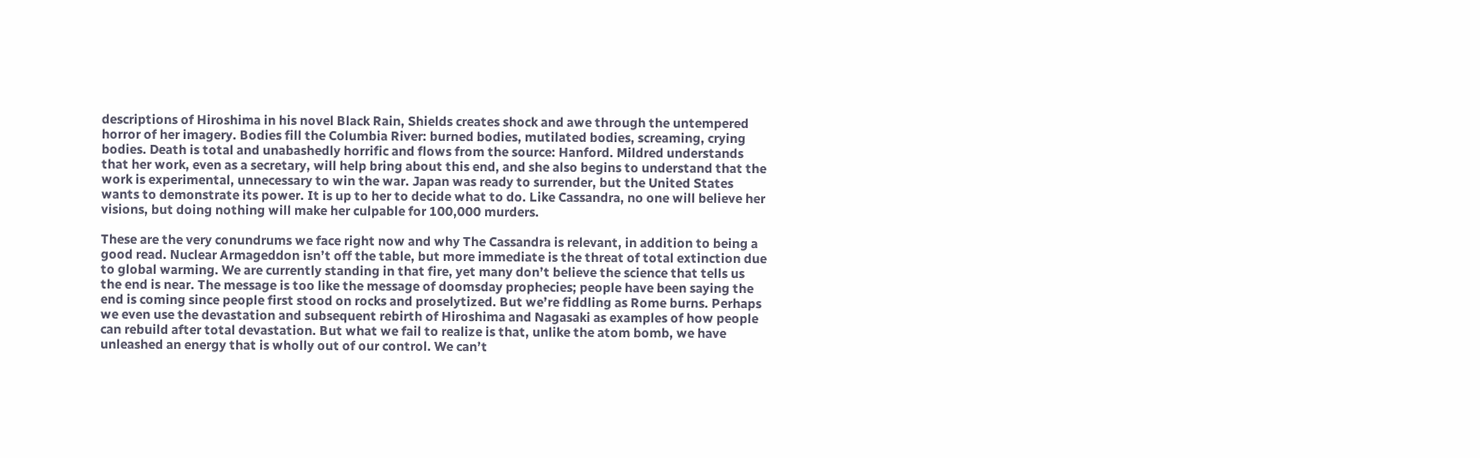descriptions of Hiroshima in his novel Black Rain, Shields creates shock and awe through the untempered horror of her imagery. Bodies fill the Columbia River: burned bodies, mutilated bodies, screaming, crying bodies. Death is total and unabashedly horrific and flows from the source: Hanford. Mildred understands that her work, even as a secretary, will help bring about this end, and she also begins to understand that the work is experimental, unnecessary to win the war. Japan was ready to surrender, but the United States wants to demonstrate its power. It is up to her to decide what to do. Like Cassandra, no one will believe her visions, but doing nothing will make her culpable for 100,000 murders.

These are the very conundrums we face right now and why The Cassandra is relevant, in addition to being a good read. Nuclear Armageddon isn’t off the table, but more immediate is the threat of total extinction due to global warming. We are currently standing in that fire, yet many don’t believe the science that tells us the end is near. The message is too like the message of doomsday prophecies; people have been saying the end is coming since people first stood on rocks and proselytized. But we’re fiddling as Rome burns. Perhaps we even use the devastation and subsequent rebirth of Hiroshima and Nagasaki as examples of how people can rebuild after total devastation. But what we fail to realize is that, unlike the atom bomb, we have unleashed an energy that is wholly out of our control. We can’t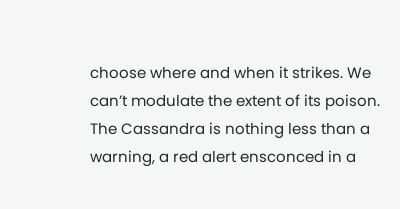choose where and when it strikes. We can’t modulate the extent of its poison. The Cassandra is nothing less than a warning, a red alert ensconced in a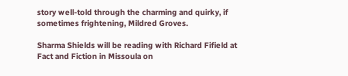story well-told through the charming and quirky, if sometimes frightening, Mildred Groves.

Sharma Shields will be reading with Richard Fifield at Fact and Fiction in Missoula on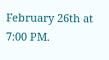February 26th at 7:00 PM.